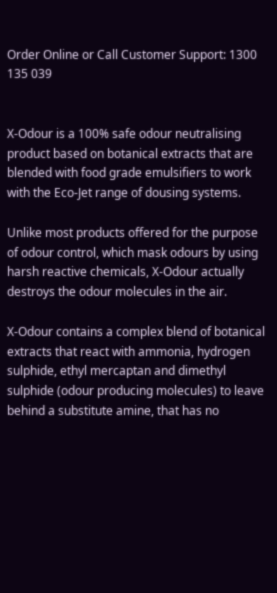Order Online or Call Customer Support: 1300 135 039


X-Odour is a 100% safe odour neutralising product based on botanical extracts that are blended with food grade emulsifiers to work with the Eco-Jet range of dousing systems.

Unlike most products offered for the purpose of odour control, which mask odours by using harsh reactive chemicals, X-Odour actually destroys the odour molecules in the air.

X-Odour contains a complex blend of botanical extracts that react with ammonia, hydrogen sulphide, ethyl mercaptan and dimethyl sulphide (odour producing molecules) to leave behind a substitute amine, that has no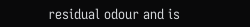residual odour and is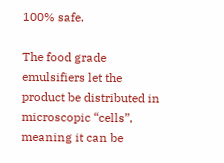100% safe.

The food grade emulsifiers let the product be distributed in microscopic “cells”, meaning it can be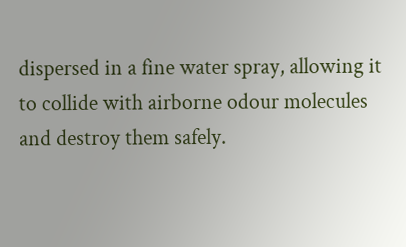dispersed in a fine water spray, allowing it to collide with airborne odour molecules and destroy them safely.